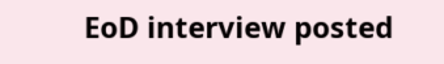EoD interview posted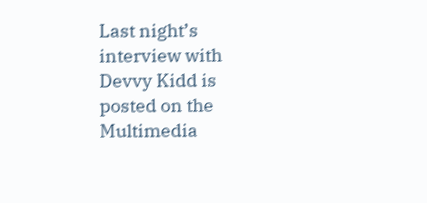Last night’s interview with Devvy Kidd is posted on the Multimedia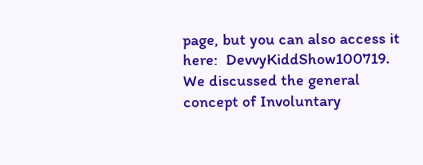page, but you can also access it here:  DevvyKiddShow100719.  We discussed the general concept of Involuntary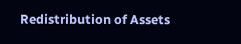Redistribution of Assets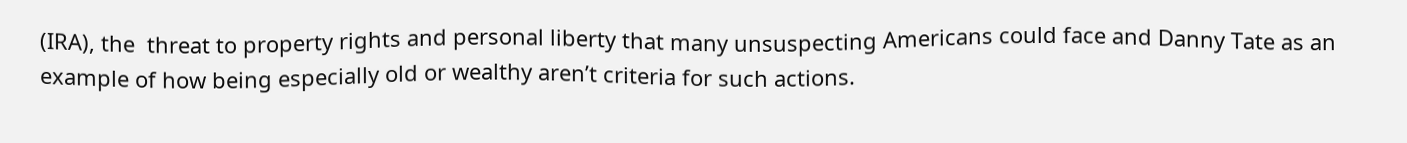(IRA), the  threat to property rights and personal liberty that many unsuspecting Americans could face and Danny Tate as an example of how being especially old or wealthy aren’t criteria for such actions.